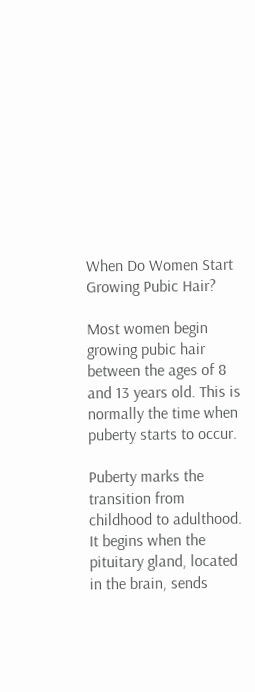When Do Women Start Growing Pubic Hair?

Most women begin growing pubic hair between the ages of 8 and 13 years old. This is normally the time when puberty starts to occur.

Puberty marks the transition from childhood to adulthood. It begins when the pituitary gland, located in the brain, sends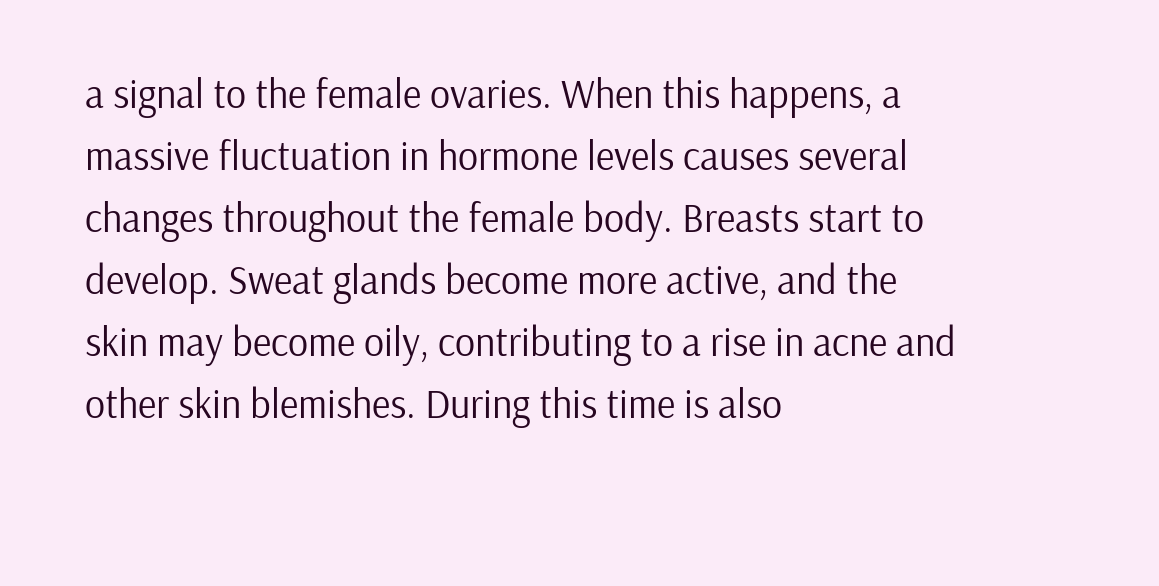a signal to the female ovaries. When this happens, a massive fluctuation in hormone levels causes several changes throughout the female body. Breasts start to develop. Sweat glands become more active, and the skin may become oily, contributing to a rise in acne and other skin blemishes. During this time is also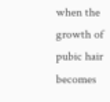when the growth of pubic hair becomes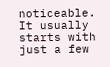noticeable. It usually starts with just a few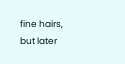fine hairs, but later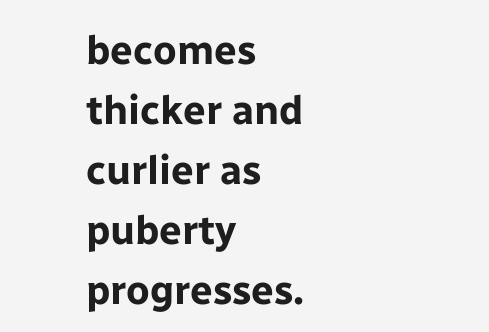becomes thicker and curlier as puberty progresses.